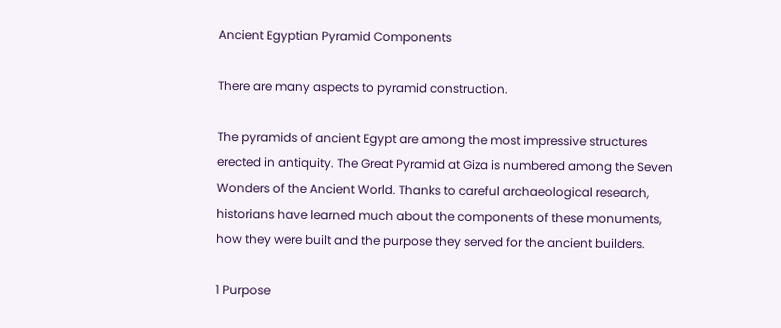Ancient Egyptian Pyramid Components

There are many aspects to pyramid construction.

The pyramids of ancient Egypt are among the most impressive structures erected in antiquity. The Great Pyramid at Giza is numbered among the Seven Wonders of the Ancient World. Thanks to careful archaeological research, historians have learned much about the components of these monuments, how they were built and the purpose they served for the ancient builders.

1 Purpose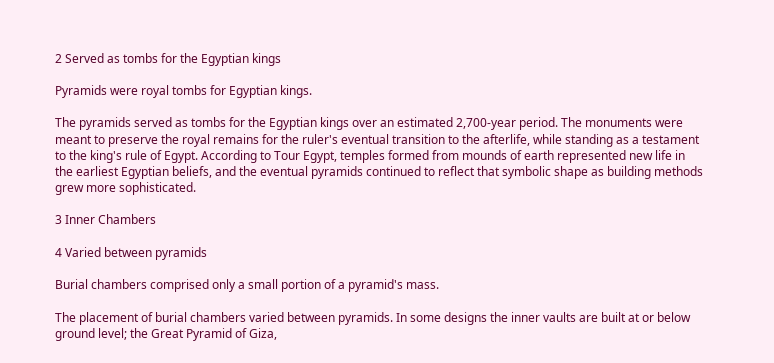2 Served as tombs for the Egyptian kings

Pyramids were royal tombs for Egyptian kings.

The pyramids served as tombs for the Egyptian kings over an estimated 2,700-year period. The monuments were meant to preserve the royal remains for the ruler's eventual transition to the afterlife, while standing as a testament to the king's rule of Egypt. According to Tour Egypt, temples formed from mounds of earth represented new life in the earliest Egyptian beliefs, and the eventual pyramids continued to reflect that symbolic shape as building methods grew more sophisticated.

3 Inner Chambers

4 Varied between pyramids

Burial chambers comprised only a small portion of a pyramid's mass.

The placement of burial chambers varied between pyramids. In some designs the inner vaults are built at or below ground level; the Great Pyramid of Giza,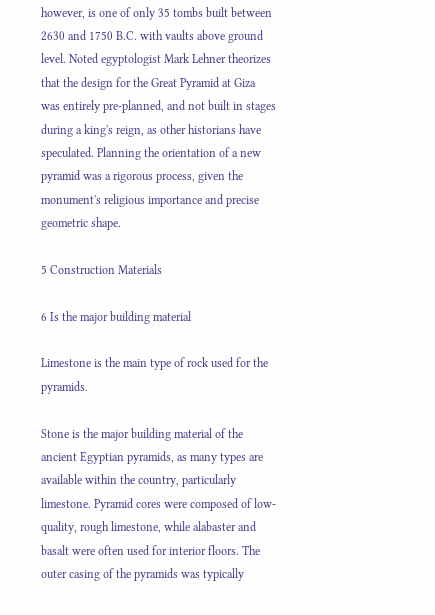however, is one of only 35 tombs built between 2630 and 1750 B.C. with vaults above ground level. Noted egyptologist Mark Lehner theorizes that the design for the Great Pyramid at Giza was entirely pre-planned, and not built in stages during a king's reign, as other historians have speculated. Planning the orientation of a new pyramid was a rigorous process, given the monument's religious importance and precise geometric shape.

5 Construction Materials

6 Is the major building material

Limestone is the main type of rock used for the pyramids.

Stone is the major building material of the ancient Egyptian pyramids, as many types are available within the country, particularly limestone. Pyramid cores were composed of low-quality, rough limestone, while alabaster and basalt were often used for interior floors. The outer casing of the pyramids was typically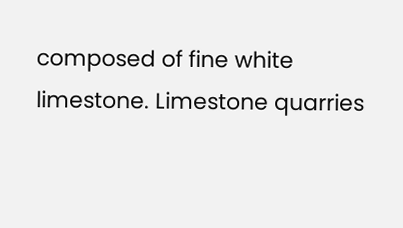composed of fine white limestone. Limestone quarries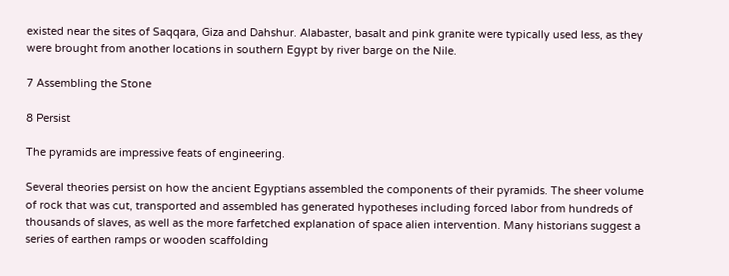existed near the sites of Saqqara, Giza and Dahshur. Alabaster, basalt and pink granite were typically used less, as they were brought from another locations in southern Egypt by river barge on the Nile.

7 Assembling the Stone

8 Persist

The pyramids are impressive feats of engineering.

Several theories persist on how the ancient Egyptians assembled the components of their pyramids. The sheer volume of rock that was cut, transported and assembled has generated hypotheses including forced labor from hundreds of thousands of slaves, as well as the more farfetched explanation of space alien intervention. Many historians suggest a series of earthen ramps or wooden scaffolding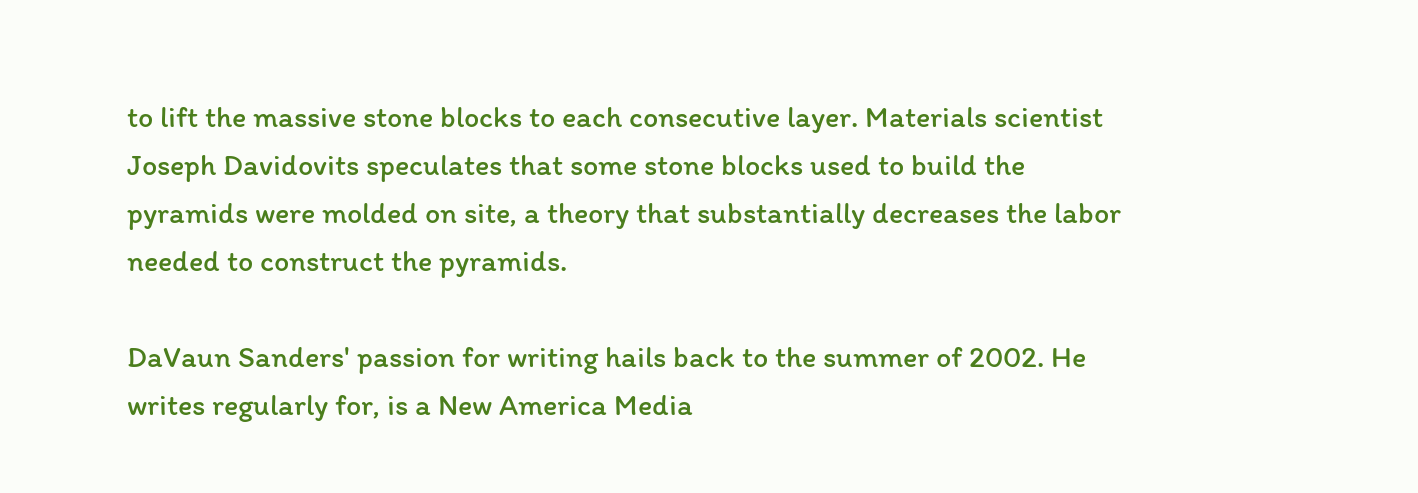to lift the massive stone blocks to each consecutive layer. Materials scientist Joseph Davidovits speculates that some stone blocks used to build the pyramids were molded on site, a theory that substantially decreases the labor needed to construct the pyramids.

DaVaun Sanders' passion for writing hails back to the summer of 2002. He writes regularly for, is a New America Media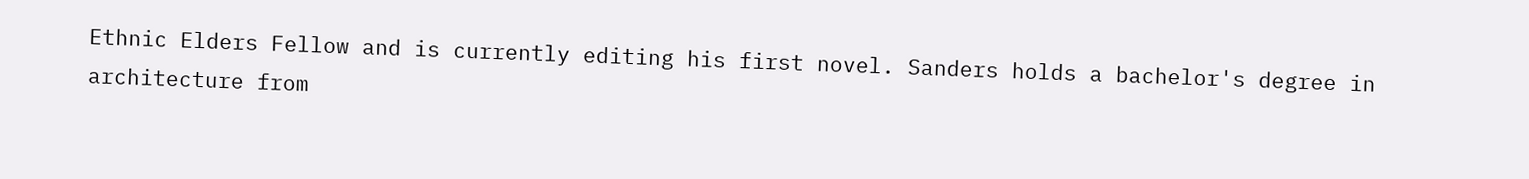Ethnic Elders Fellow and is currently editing his first novel. Sanders holds a bachelor's degree in architecture from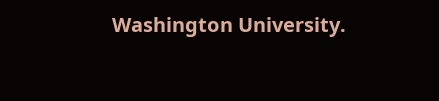Washington University.